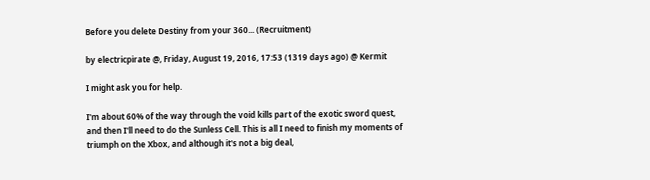Before you delete Destiny from your 360... (Recruitment)

by electricpirate @, Friday, August 19, 2016, 17:53 (1319 days ago) @ Kermit

I might ask you for help.

I'm about 60% of the way through the void kills part of the exotic sword quest, and then I'll need to do the Sunless Cell. This is all I need to finish my moments of triumph on the Xbox, and although it's not a big deal,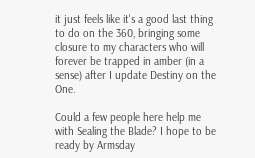it just feels like it's a good last thing to do on the 360, bringing some closure to my characters who will forever be trapped in amber (in a sense) after I update Destiny on the One.

Could a few people here help me with Sealing the Blade? I hope to be ready by Armsday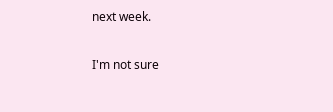next week.

I'm not sure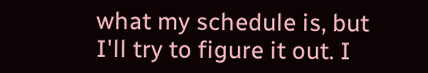what my schedule is, but I'll try to figure it out. I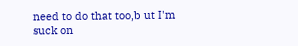need to do that too,b ut I'm suck on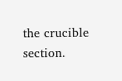the crucible section.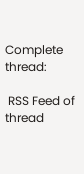Complete thread:

 RSS Feed of thread